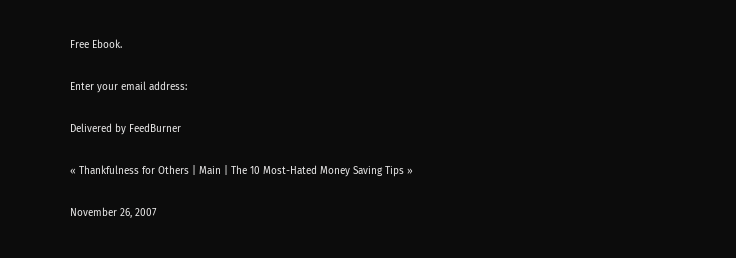Free Ebook.

Enter your email address:

Delivered by FeedBurner

« Thankfulness for Others | Main | The 10 Most-Hated Money Saving Tips »

November 26, 2007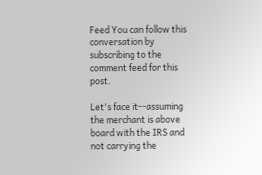Feed You can follow this conversation by subscribing to the comment feed for this post.

Let's face it--assuming the merchant is above board with the IRS and not carrying the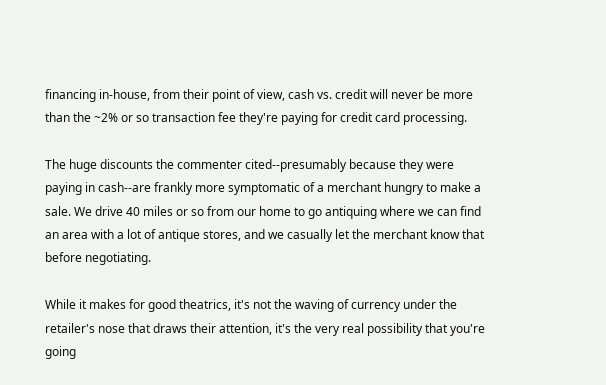financing in-house, from their point of view, cash vs. credit will never be more than the ~2% or so transaction fee they're paying for credit card processing.

The huge discounts the commenter cited--presumably because they were paying in cash--are frankly more symptomatic of a merchant hungry to make a sale. We drive 40 miles or so from our home to go antiquing where we can find an area with a lot of antique stores, and we casually let the merchant know that before negotiating.

While it makes for good theatrics, it's not the waving of currency under the retailer's nose that draws their attention, it's the very real possibility that you're going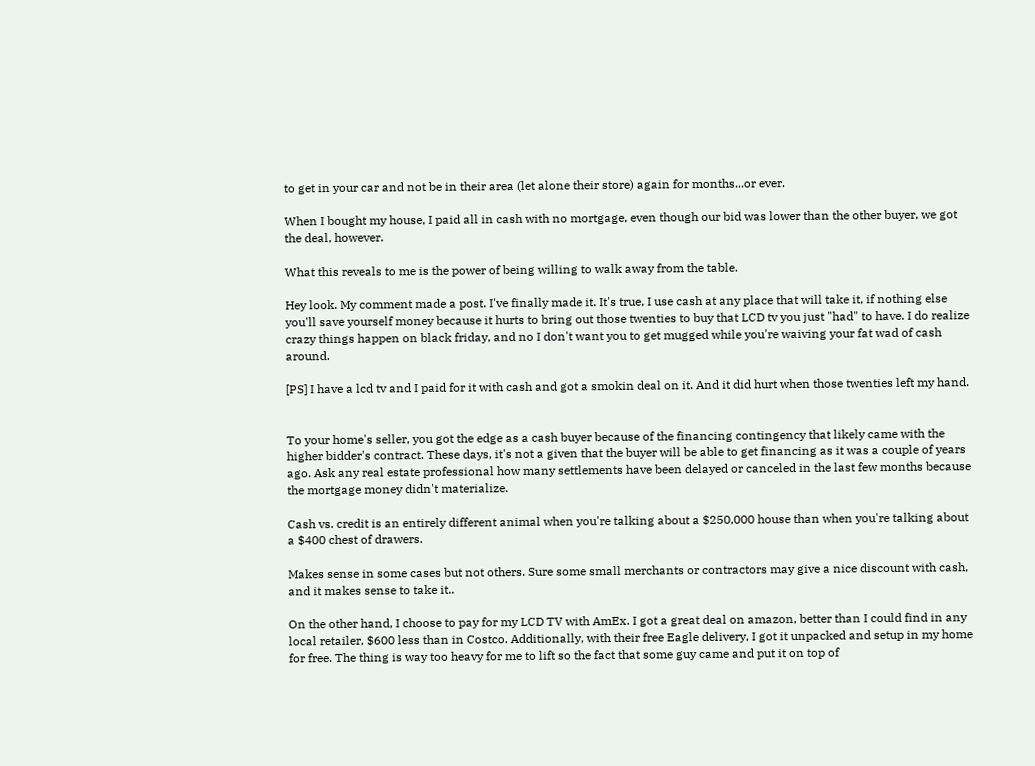to get in your car and not be in their area (let alone their store) again for months...or ever.

When I bought my house, I paid all in cash with no mortgage, even though our bid was lower than the other buyer, we got the deal, however.

What this reveals to me is the power of being willing to walk away from the table.

Hey look. My comment made a post. I've finally made it. It's true, I use cash at any place that will take it, if nothing else you'll save yourself money because it hurts to bring out those twenties to buy that LCD tv you just "had" to have. I do realize crazy things happen on black friday, and no I don't want you to get mugged while you're waiving your fat wad of cash around.

[PS] I have a lcd tv and I paid for it with cash and got a smokin deal on it. And it did hurt when those twenties left my hand.


To your home's seller, you got the edge as a cash buyer because of the financing contingency that likely came with the higher bidder's contract. These days, it's not a given that the buyer will be able to get financing as it was a couple of years ago. Ask any real estate professional how many settlements have been delayed or canceled in the last few months because the mortgage money didn't materialize.

Cash vs. credit is an entirely different animal when you're talking about a $250,000 house than when you're talking about a $400 chest of drawers.

Makes sense in some cases but not others. Sure some small merchants or contractors may give a nice discount with cash, and it makes sense to take it..

On the other hand, I choose to pay for my LCD TV with AmEx. I got a great deal on amazon, better than I could find in any local retailer, $600 less than in Costco. Additionally, with their free Eagle delivery, I got it unpacked and setup in my home for free. The thing is way too heavy for me to lift so the fact that some guy came and put it on top of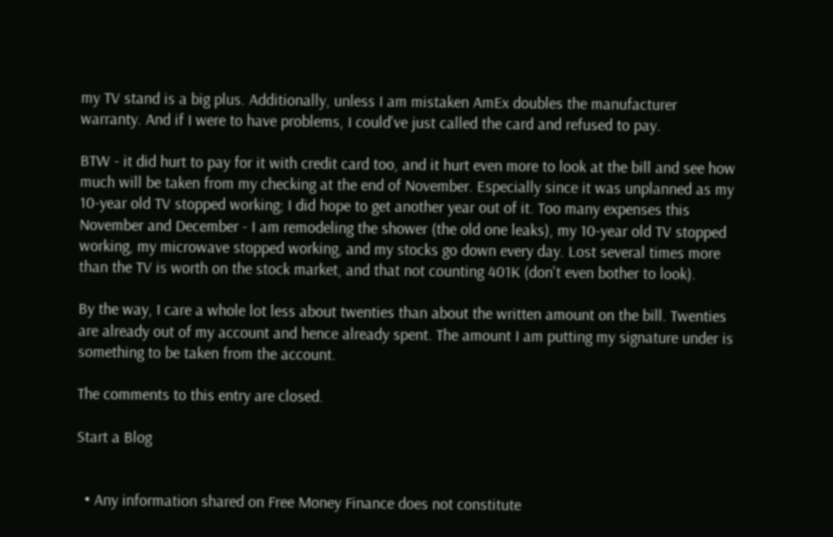my TV stand is a big plus. Additionally, unless I am mistaken AmEx doubles the manufacturer warranty. And if I were to have problems, I could've just called the card and refused to pay.

BTW - it did hurt to pay for it with credit card too, and it hurt even more to look at the bill and see how much will be taken from my checking at the end of November. Especially since it was unplanned as my 10-year old TV stopped working; I did hope to get another year out of it. Too many expenses this November and December - I am remodeling the shower (the old one leaks), my 10-year old TV stopped working, my microwave stopped working, and my stocks go down every day. Lost several times more than the TV is worth on the stock market, and that not counting 401K (don't even bother to look).

By the way, I care a whole lot less about twenties than about the written amount on the bill. Twenties are already out of my account and hence already spent. The amount I am putting my signature under is something to be taken from the account.

The comments to this entry are closed.

Start a Blog


  • Any information shared on Free Money Finance does not constitute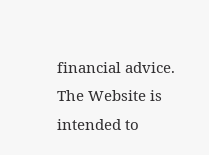financial advice. The Website is intended to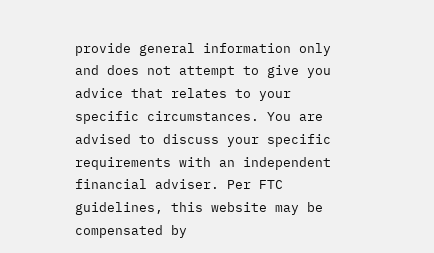provide general information only and does not attempt to give you advice that relates to your specific circumstances. You are advised to discuss your specific requirements with an independent financial adviser. Per FTC guidelines, this website may be compensated by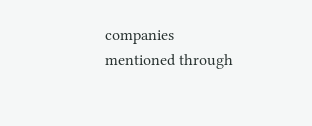companies mentioned through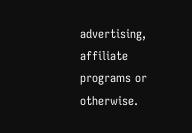advertising, affiliate programs or otherwise.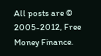All posts are © 2005-2012, Free Money Finance.